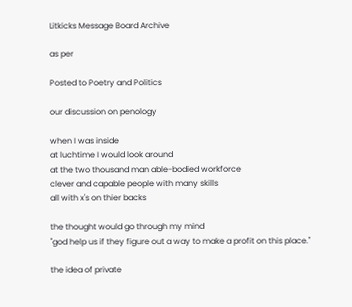Litkicks Message Board Archive

as per

Posted to Poetry and Politics

our discussion on penology

when I was inside
at luchtime I would look around
at the two thousand man able-bodied workforce
clever and capable people with many skills
all with x's on thier backs

the thought would go through my mind
"god help us if they figure out a way to make a profit on this place."

the idea of private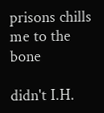prisons chills me to the bone

didn't I.H.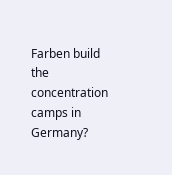Farben build the concentration camps in Germany?